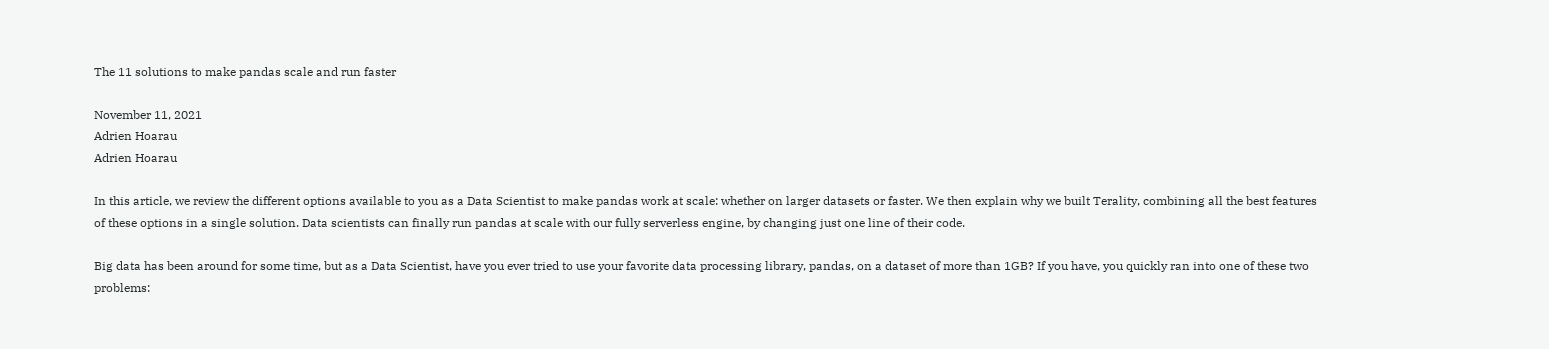The 11 solutions to make pandas scale and run faster

November 11, 2021
Adrien Hoarau
Adrien Hoarau

In this article, we review the different options available to you as a Data Scientist to make pandas work at scale: whether on larger datasets or faster. We then explain why we built Terality, combining all the best features of these options in a single solution. Data scientists can finally run pandas at scale with our fully serverless engine, by changing just one line of their code.

Big data has been around for some time, but as a Data Scientist, have you ever tried to use your favorite data processing library, pandas, on a dataset of more than 1GB? If you have, you quickly ran into one of these two problems: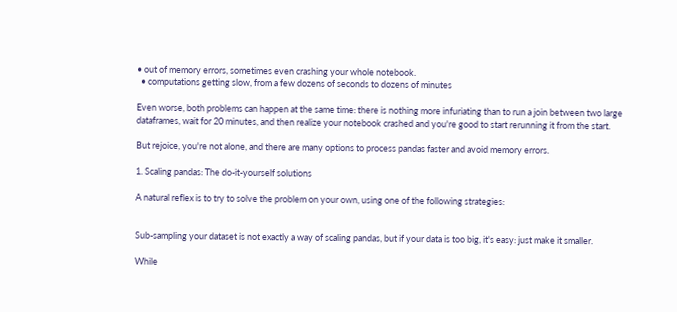• out of memory errors, sometimes even crashing your whole notebook.
  • computations getting slow, from a few dozens of seconds to dozens of minutes

Even worse, both problems can happen at the same time: there is nothing more infuriating than to run a join between two large dataframes, wait for 20 minutes, and then realize your notebook crashed and you're good to start rerunning it from the start.

But rejoice, you're not alone, and there are many options to process pandas faster and avoid memory errors.

1. Scaling pandas: The do-it-yourself solutions

A natural reflex is to try to solve the problem on your own, using one of the following strategies:


Sub-sampling your dataset is not exactly a way of scaling pandas, but if your data is too big, it's easy: just make it smaller.

While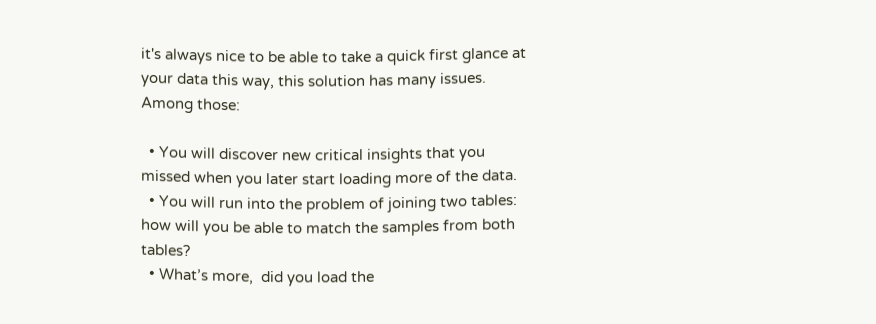it's always nice to be able to take a quick first glance at your data this way, this solution has many issues. Among those:

  • You will discover new critical insights that you missed when you later start loading more of the data.
  • You will run into the problem of joining two tables: how will you be able to match the samples from both tables?
  • What’s more,  did you load the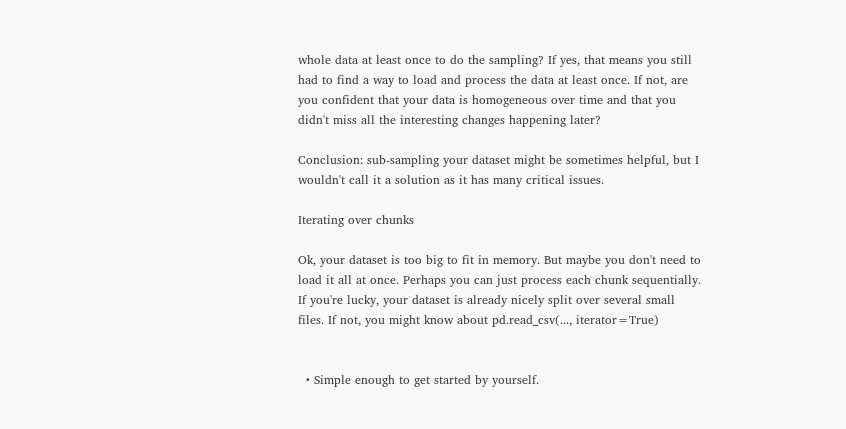whole data at least once to do the sampling? If yes, that means you still had to find a way to load and process the data at least once. If not, are you confident that your data is homogeneous over time and that you didn't miss all the interesting changes happening later?

Conclusion: sub-sampling your dataset might be sometimes helpful, but I wouldn't call it a solution as it has many critical issues.

Iterating over chunks

Ok, your dataset is too big to fit in memory. But maybe you don't need to load it all at once. Perhaps you can just process each chunk sequentially. If you're lucky, your dataset is already nicely split over several small files. If not, you might know about pd.read_csv(..., iterator=True)


  • Simple enough to get started by yourself.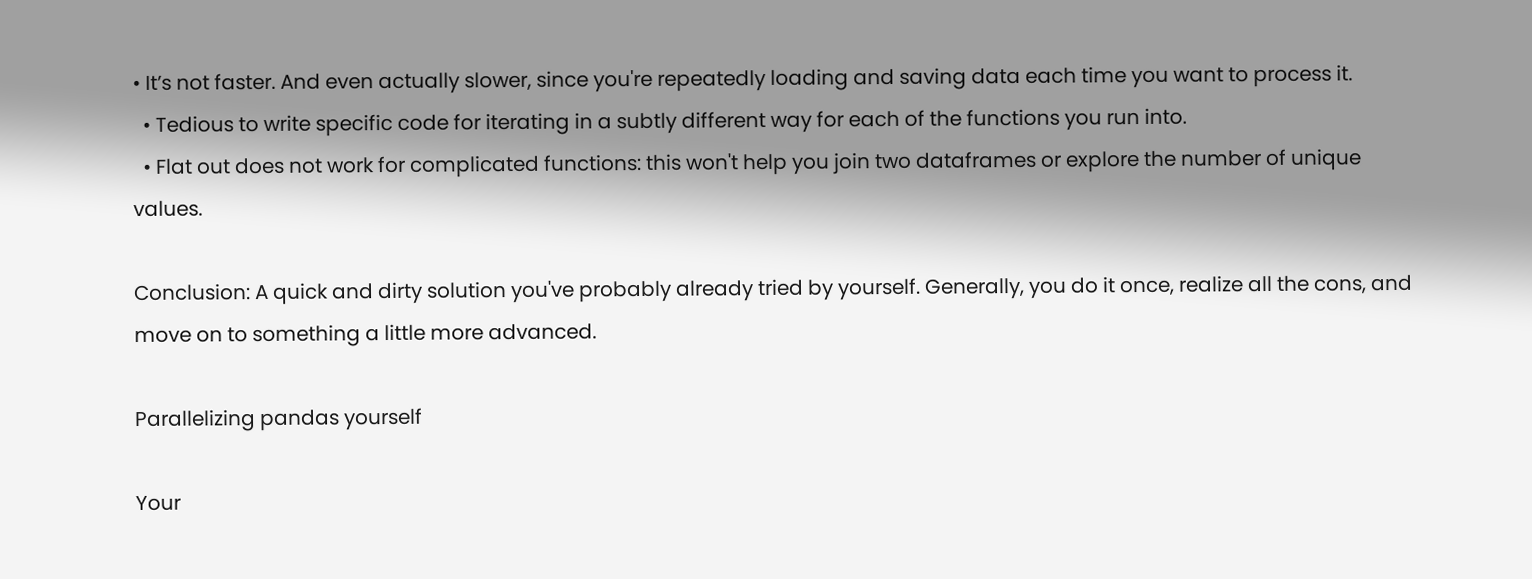• It’s not faster. And even actually slower, since you're repeatedly loading and saving data each time you want to process it.
  • Tedious to write specific code for iterating in a subtly different way for each of the functions you run into.
  • Flat out does not work for complicated functions: this won't help you join two dataframes or explore the number of unique values.

Conclusion: A quick and dirty solution you've probably already tried by yourself. Generally, you do it once, realize all the cons, and move on to something a little more advanced.

Parallelizing pandas yourself

Your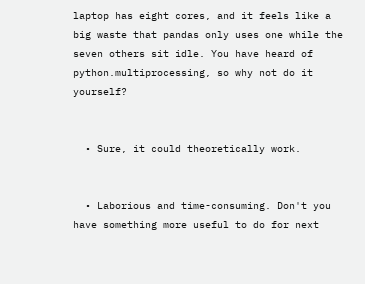laptop has eight cores, and it feels like a big waste that pandas only uses one while the seven others sit idle. You have heard of python.multiprocessing, so why not do it yourself?


  • Sure, it could theoretically work.


  • Laborious and time-consuming. Don't you have something more useful to do for next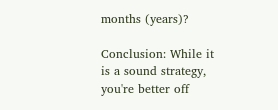months (years)?

Conclusion: While it is a sound strategy, you're better off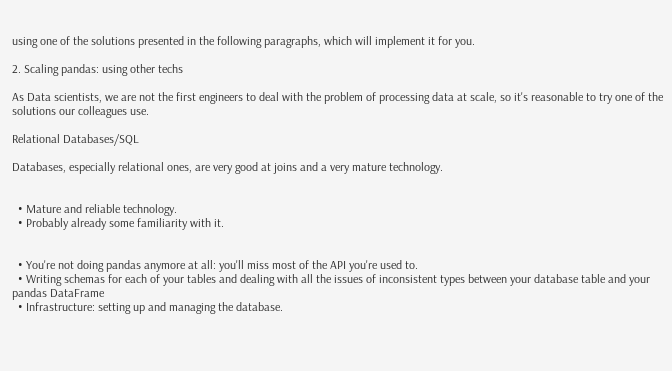using one of the solutions presented in the following paragraphs, which will implement it for you.

2. Scaling pandas: using other techs

As Data scientists, we are not the first engineers to deal with the problem of processing data at scale, so it's reasonable to try one of the solutions our colleagues use.

Relational Databases/SQL

Databases, especially relational ones, are very good at joins and a very mature technology.


  • Mature and reliable technology.
  • Probably already some familiarity with it.


  • You're not doing pandas anymore at all: you'll miss most of the API you're used to.
  • Writing schemas for each of your tables and dealing with all the issues of inconsistent types between your database table and your pandas DataFrame
  • Infrastructure: setting up and managing the database.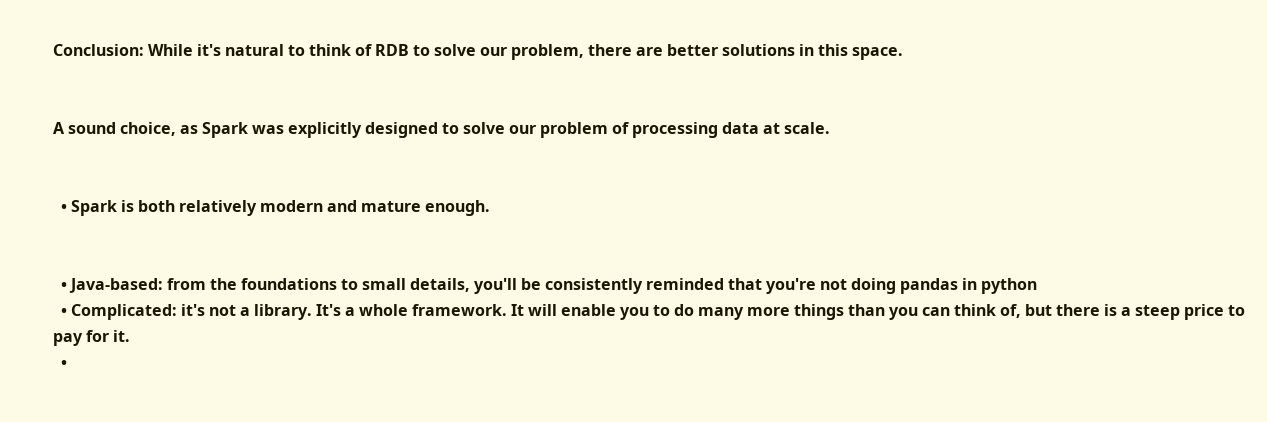Conclusion: While it's natural to think of RDB to solve our problem, there are better solutions in this space.


A sound choice, as Spark was explicitly designed to solve our problem of processing data at scale.


  • Spark is both relatively modern and mature enough.


  • Java-based: from the foundations to small details, you'll be consistently reminded that you're not doing pandas in python
  • Complicated: it's not a library. It's a whole framework. It will enable you to do many more things than you can think of, but there is a steep price to pay for it.
  •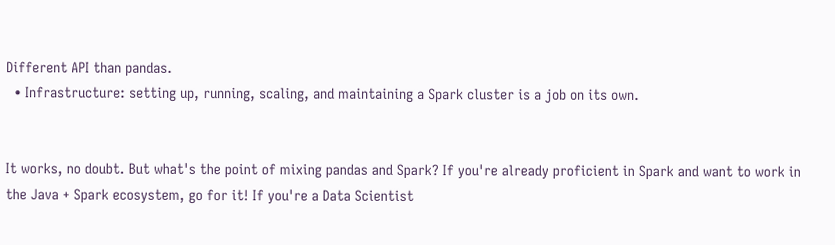Different API than pandas.
  • Infrastructure: setting up, running, scaling, and maintaining a Spark cluster is a job on its own.


It works, no doubt. But what's the point of mixing pandas and Spark? If you're already proficient in Spark and want to work in the Java + Spark ecosystem, go for it! If you're a Data Scientist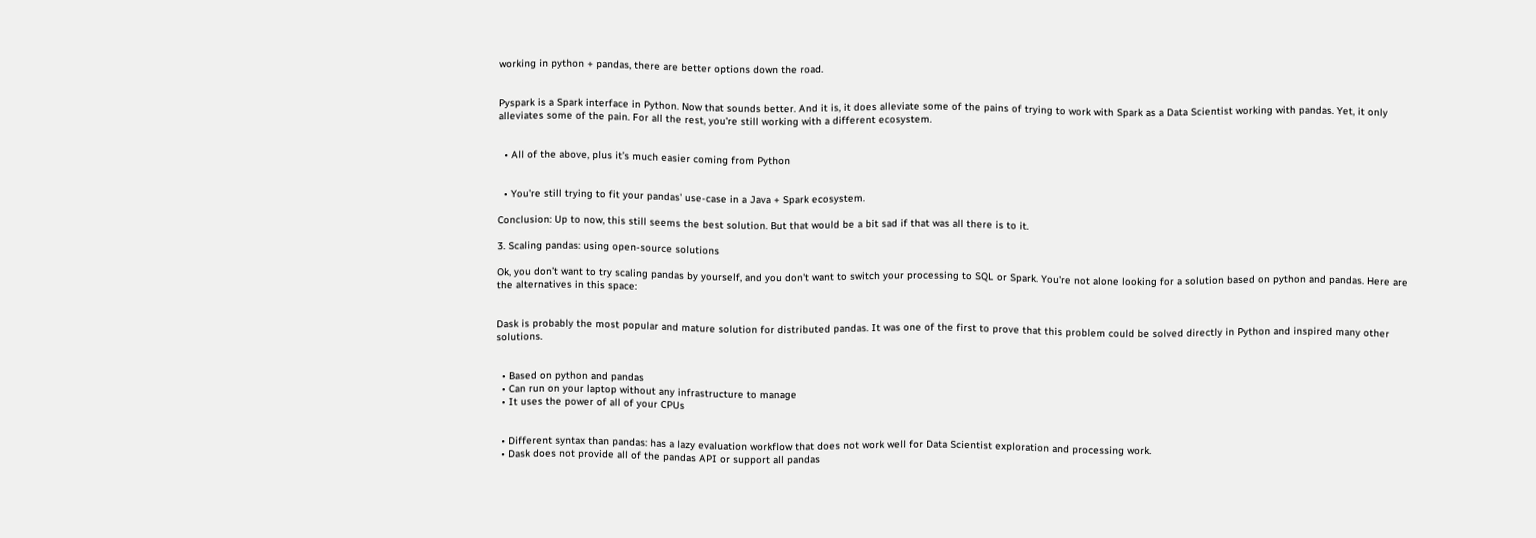working in python + pandas, there are better options down the road.


Pyspark is a Spark interface in Python. Now that sounds better. And it is, it does alleviate some of the pains of trying to work with Spark as a Data Scientist working with pandas. Yet, it only alleviates some of the pain. For all the rest, you're still working with a different ecosystem.


  • All of the above, plus it’s much easier coming from Python


  • You're still trying to fit your pandas' use-case in a Java + Spark ecosystem.

Conclusion: Up to now, this still seems the best solution. But that would be a bit sad if that was all there is to it.

3. Scaling pandas: using open-source solutions

Ok, you don’t want to try scaling pandas by yourself, and you don't want to switch your processing to SQL or Spark. You're not alone looking for a solution based on python and pandas. Here are the alternatives in this space:


Dask is probably the most popular and mature solution for distributed pandas. It was one of the first to prove that this problem could be solved directly in Python and inspired many other solutions.


  • Based on python and pandas
  • Can run on your laptop without any infrastructure to manage
  • It uses the power of all of your CPUs


  • Different syntax than pandas: has a lazy evaluation workflow that does not work well for Data Scientist exploration and processing work.
  • Dask does not provide all of the pandas API or support all pandas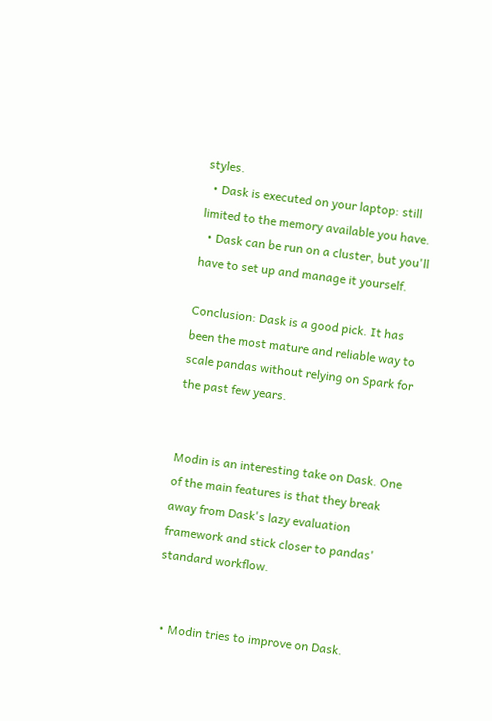styles.
  • Dask is executed on your laptop: still limited to the memory available you have.
  • Dask can be run on a cluster, but you'll have to set up and manage it yourself.

Conclusion: Dask is a good pick. It has been the most mature and reliable way to scale pandas without relying on Spark for the past few years.


Modin is an interesting take on Dask. One of the main features is that they break away from Dask's lazy evaluation framework and stick closer to pandas' standard workflow.


  • Modin tries to improve on Dask.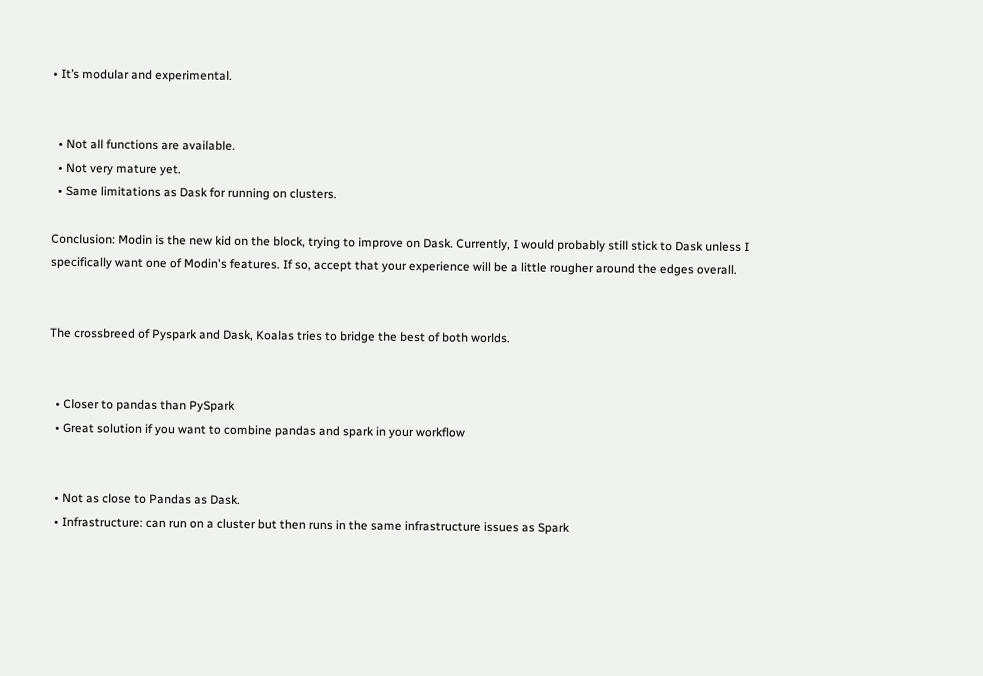• It’s modular and experimental.


  • Not all functions are available.
  • Not very mature yet.
  • Same limitations as Dask for running on clusters.

Conclusion: Modin is the new kid on the block, trying to improve on Dask. Currently, I would probably still stick to Dask unless I specifically want one of Modin's features. If so, accept that your experience will be a little rougher around the edges overall.


The crossbreed of Pyspark and Dask, Koalas tries to bridge the best of both worlds.


  • Closer to pandas than PySpark
  • Great solution if you want to combine pandas and spark in your workflow


  • Not as close to Pandas as Dask.
  • Infrastructure: can run on a cluster but then runs in the same infrastructure issues as Spark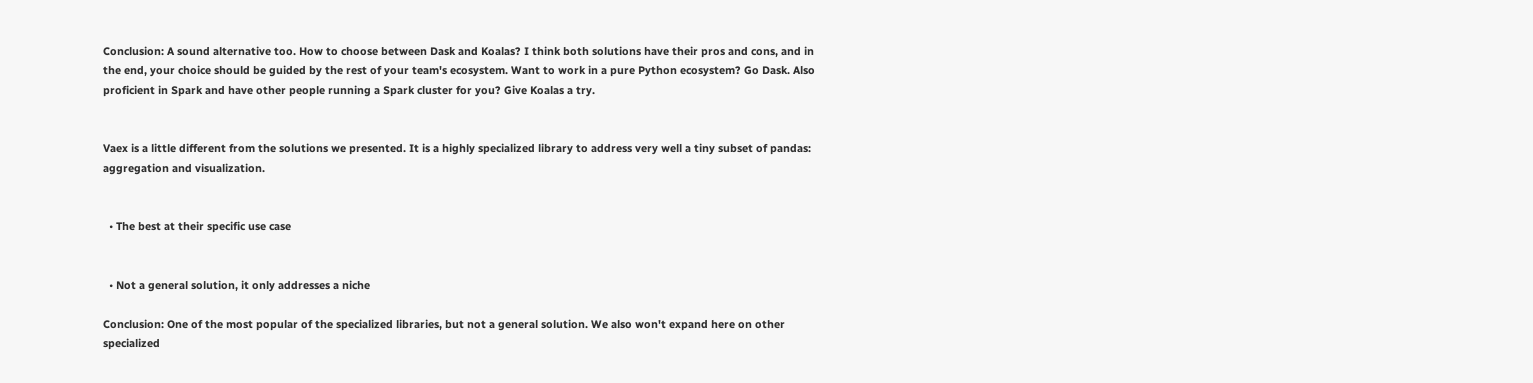Conclusion: A sound alternative too. How to choose between Dask and Koalas? I think both solutions have their pros and cons, and in the end, your choice should be guided by the rest of your team's ecosystem. Want to work in a pure Python ecosystem? Go Dask. Also proficient in Spark and have other people running a Spark cluster for you? Give Koalas a try.


Vaex is a little different from the solutions we presented. It is a highly specialized library to address very well a tiny subset of pandas: aggregation and visualization.


  • The best at their specific use case


  • Not a general solution, it only addresses a niche

Conclusion: One of the most popular of the specialized libraries, but not a general solution. We also won't expand here on other specialized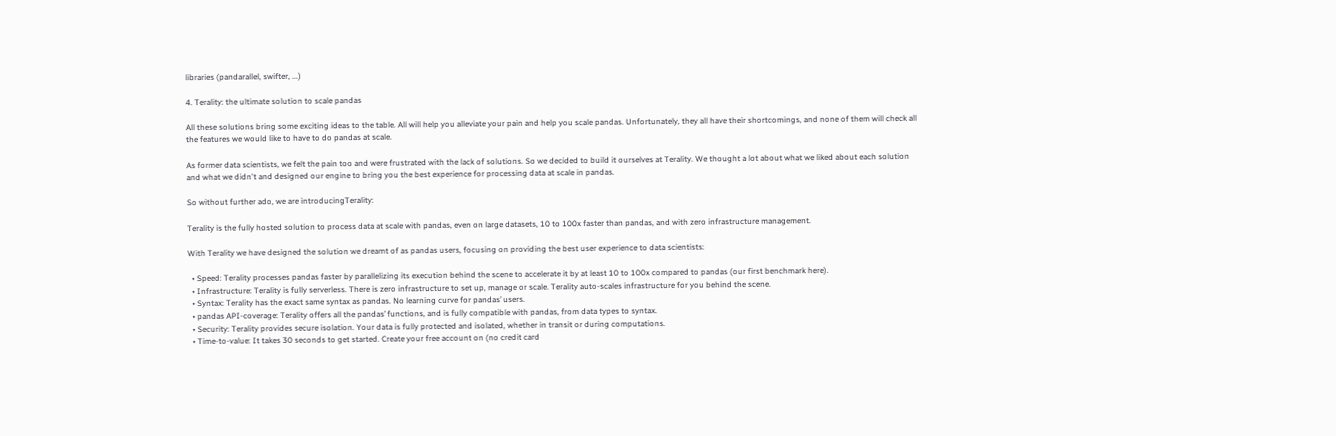libraries (pandarallel, swifter, ...)

4. Terality: the ultimate solution to scale pandas

All these solutions bring some exciting ideas to the table. All will help you alleviate your pain and help you scale pandas. Unfortunately, they all have their shortcomings, and none of them will check all the features we would like to have to do pandas at scale.

As former data scientists, we felt the pain too and were frustrated with the lack of solutions. So we decided to build it ourselves at Terality. We thought a lot about what we liked about each solution and what we didn't and designed our engine to bring you the best experience for processing data at scale in pandas.

So without further ado, we are introducingTerality:

Terality is the fully hosted solution to process data at scale with pandas, even on large datasets, 10 to 100x faster than pandas, and with zero infrastructure management.

With Terality we have designed the solution we dreamt of as pandas users, focusing on providing the best user experience to data scientists:

  • Speed: Terality processes pandas faster by parallelizing its execution behind the scene to accelerate it by at least 10 to 100x compared to pandas (our first benchmark here).
  • Infrastructure: Terality is fully serverless. There is zero infrastructure to set up, manage or scale. Terality auto-scales infrastructure for you behind the scene.
  • Syntax: Terality has the exact same syntax as pandas. No learning curve for pandas’ users.
  • pandas API-coverage: Terality offers all the pandas’ functions, and is fully compatible with pandas, from data types to syntax.
  • Security: Terality provides secure isolation. Your data is fully protected and isolated, whether in transit or during computations.
  • Time-to-value: It takes 30 seconds to get started. Create your free account on (no credit card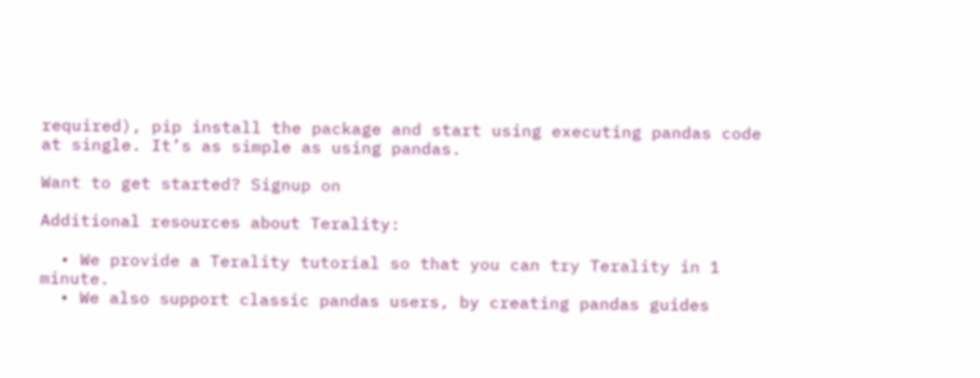required), pip install the package and start using executing pandas code at single. It’s as simple as using pandas.

Want to get started? Signup on

Additional resources about Terality:

  • We provide a Terality tutorial so that you can try Terality in 1 minute.
  • We also support classic pandas users, by creating pandas guides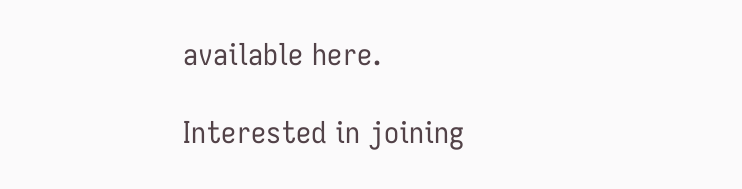available here.

Interested in joining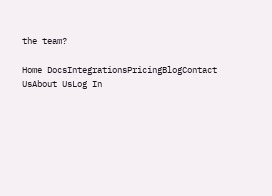the team?

Home DocsIntegrationsPricingBlogContact UsAbout UsLog In